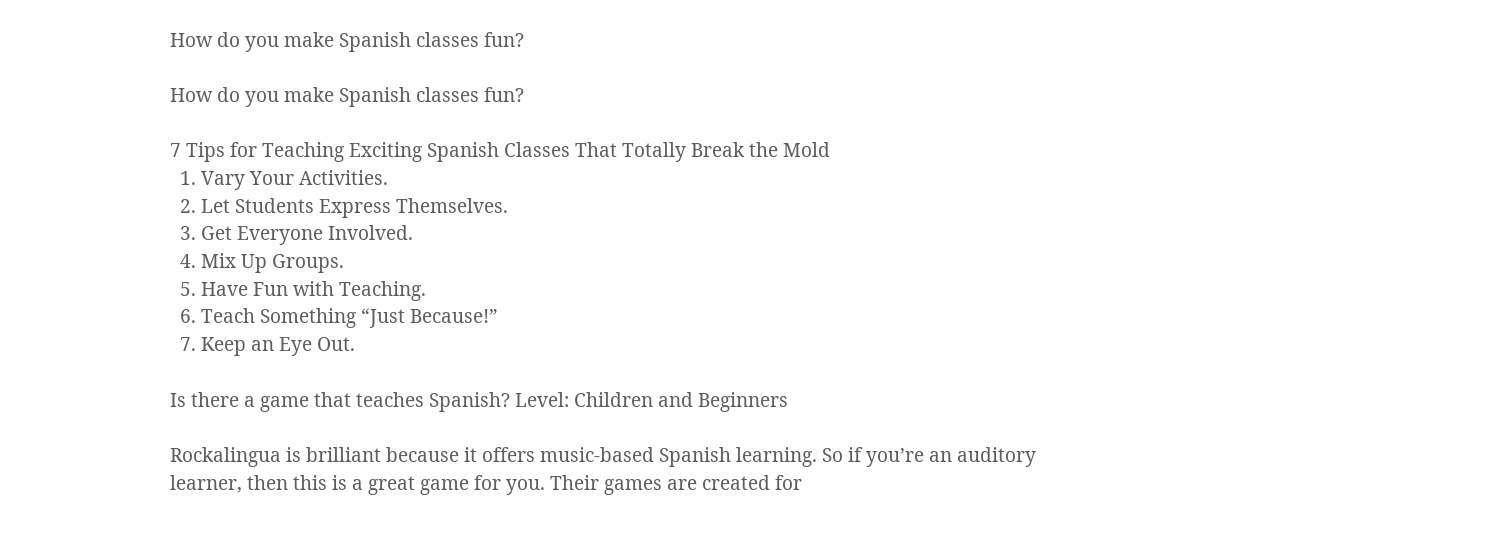How do you make Spanish classes fun?

How do you make Spanish classes fun?

7 Tips for Teaching Exciting Spanish Classes That Totally Break the Mold
  1. Vary Your Activities.
  2. Let Students Express Themselves.
  3. Get Everyone Involved.
  4. Mix Up Groups.
  5. Have Fun with Teaching.
  6. Teach Something “Just Because!”
  7. Keep an Eye Out.

Is there a game that teaches Spanish? Level: Children and Beginners

Rockalingua is brilliant because it offers music-based Spanish learning. So if you’re an auditory learner, then this is a great game for you. Their games are created for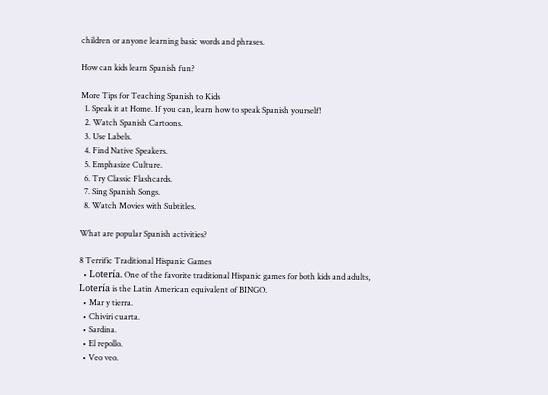children or anyone learning basic words and phrases.

How can kids learn Spanish fun?

More Tips for Teaching Spanish to Kids
  1. Speak it at Home. If you can, learn how to speak Spanish yourself!
  2. Watch Spanish Cartoons.
  3. Use Labels.
  4. Find Native Speakers.
  5. Emphasize Culture.
  6. Try Classic Flashcards.
  7. Sing Spanish Songs.
  8. Watch Movies with Subtitles.

What are popular Spanish activities?

8 Terrific Traditional Hispanic Games
  • Lotería. One of the favorite traditional Hispanic games for both kids and adults, Lotería is the Latin American equivalent of BINGO.
  • Mar y tierra.
  • Chiviri cuarta.
  • Sardina.
  • El repollo.
  • Veo veo.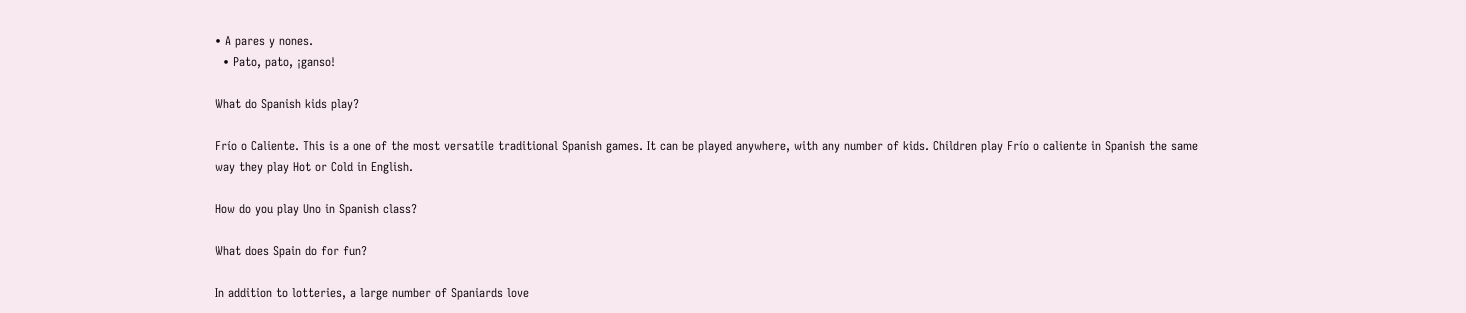• A pares y nones.
  • Pato, pato, ¡ganso!

What do Spanish kids play?

Frío o Caliente. This is a one of the most versatile traditional Spanish games. It can be played anywhere, with any number of kids. Children play Frío o caliente in Spanish the same way they play Hot or Cold in English.

How do you play Uno in Spanish class?

What does Spain do for fun?

In addition to lotteries, a large number of Spaniards love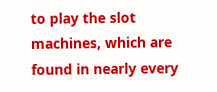to play the slot machines, which are found in nearly every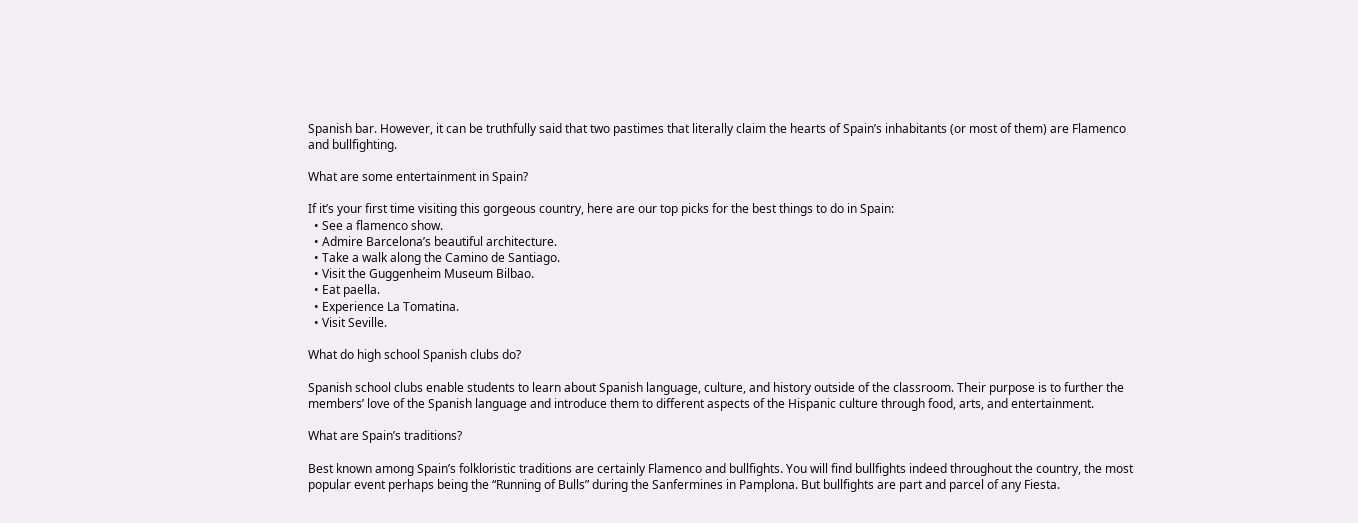Spanish bar. However, it can be truthfully said that two pastimes that literally claim the hearts of Spain’s inhabitants (or most of them) are Flamenco and bullfighting.

What are some entertainment in Spain?

If it’s your first time visiting this gorgeous country, here are our top picks for the best things to do in Spain:
  • See a flamenco show.
  • Admire Barcelona’s beautiful architecture.
  • Take a walk along the Camino de Santiago.
  • Visit the Guggenheim Museum Bilbao.
  • Eat paella.
  • Experience La Tomatina.
  • Visit Seville.

What do high school Spanish clubs do?

Spanish school clubs enable students to learn about Spanish language, culture, and history outside of the classroom. Their purpose is to further the members’ love of the Spanish language and introduce them to different aspects of the Hispanic culture through food, arts, and entertainment.

What are Spain’s traditions?

Best known among Spain’s folkloristic traditions are certainly Flamenco and bullfights. You will find bullfights indeed throughout the country, the most popular event perhaps being the “Running of Bulls” during the Sanfermines in Pamplona. But bullfights are part and parcel of any Fiesta.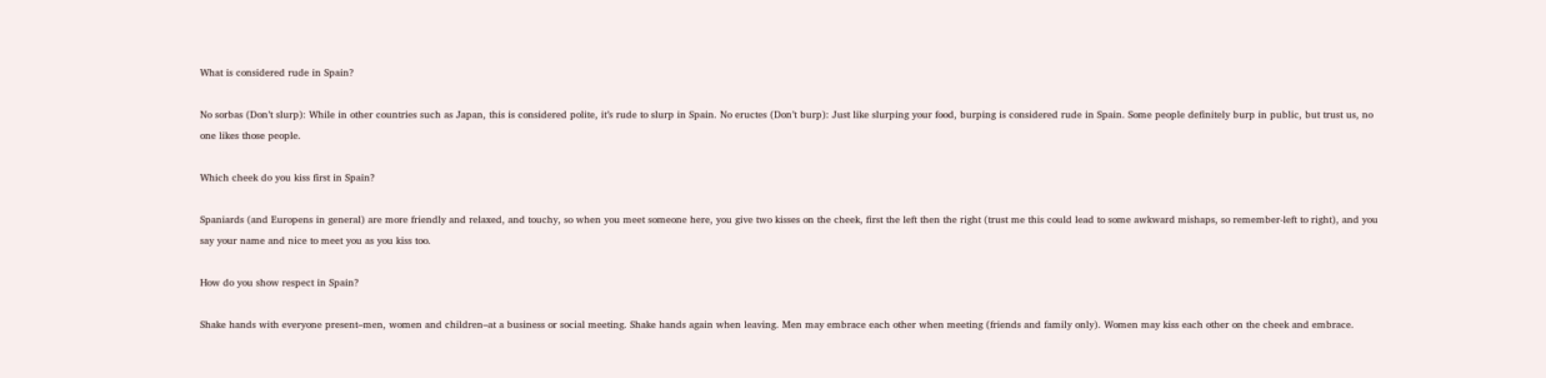What is considered rude in Spain?

No sorbas (Don’t slurp): While in other countries such as Japan, this is considered polite, it’s rude to slurp in Spain. No eructes (Don’t burp): Just like slurping your food, burping is considered rude in Spain. Some people definitely burp in public, but trust us, no one likes those people.

Which cheek do you kiss first in Spain?

Spaniards (and Europens in general) are more friendly and relaxed, and touchy, so when you meet someone here, you give two kisses on the cheek, first the left then the right (trust me this could lead to some awkward mishaps, so remember-left to right), and you say your name and nice to meet you as you kiss too.

How do you show respect in Spain?

Shake hands with everyone present–men, women and children–at a business or social meeting. Shake hands again when leaving. Men may embrace each other when meeting (friends and family only). Women may kiss each other on the cheek and embrace.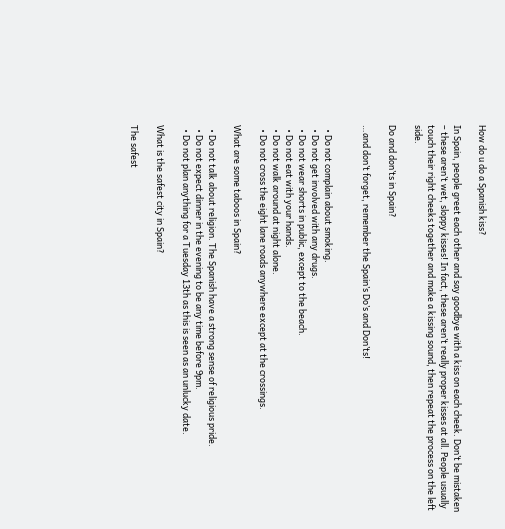How do u do a Spanish kiss?

In Spain, people greet each other and say goodbye with a kiss on each cheek. Don’t be mistaken – these aren’t wet, sloppy kisses! In fact, these aren’t really proper kisses at all. People usually touch their right cheeks together and make a kissing sound, then repeat the process on the left side.

Do and don’ts in Spain?

…and don’t forget, remember the Spain’s Do’s and Don’ts!


  • Do not complain about smoking.
  • Do not get involved with any drugs.
  • Do not wear shorts in public, except to the beach.
  • Do not eat with your hands.
  • Do not walk around at night alone.
  • Do not cross the eight lane roads anywhere except at the crossings.

What are some taboos in Spain?

  • Do not talk about religion. The Spanish have a strong sense of religious pride.
  • Do not expect dinner in the evening to be any time before 9pm.
  • Do not plan anything for a Tuesday 13th as this is seen as an unlucky date.

What is the safest city in Spain?

The safest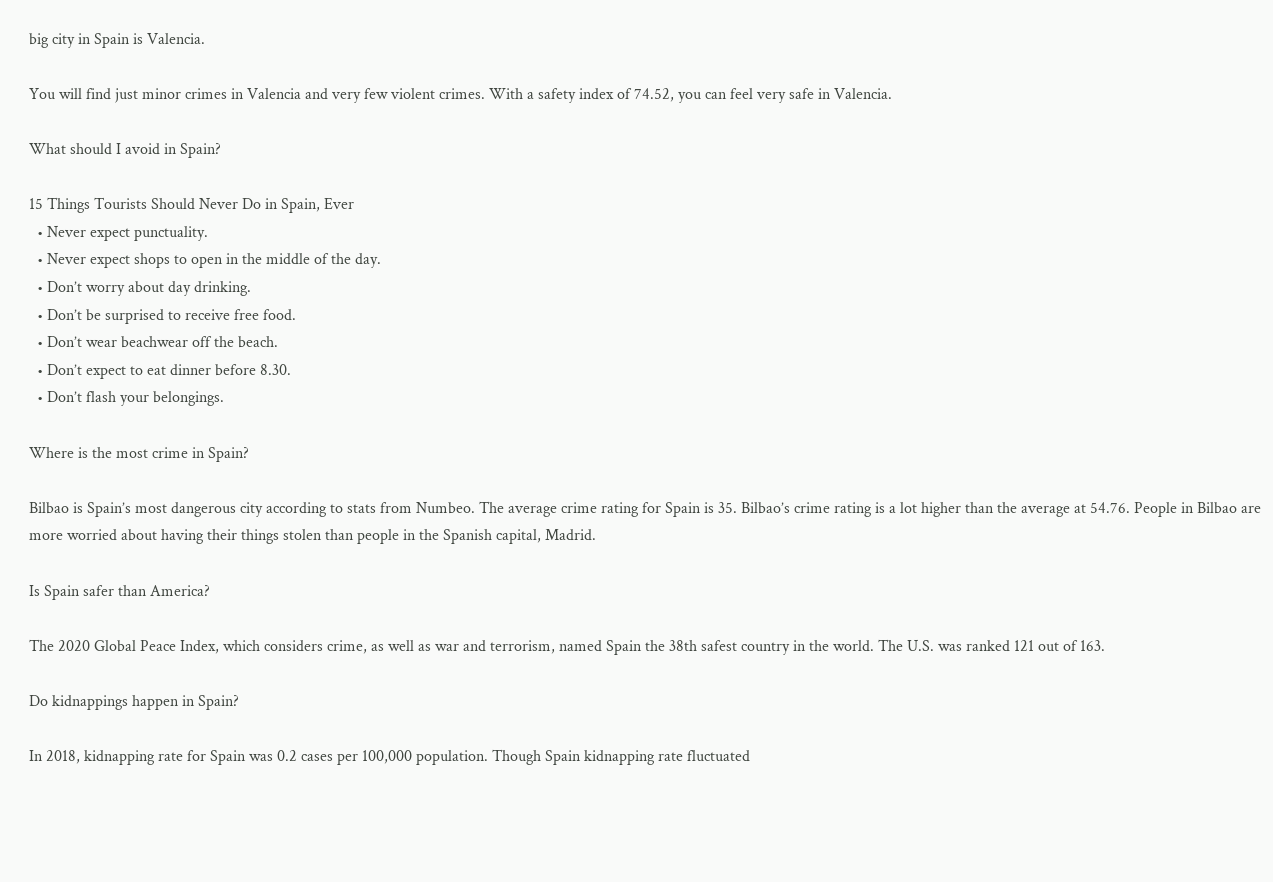big city in Spain is Valencia.

You will find just minor crimes in Valencia and very few violent crimes. With a safety index of 74.52, you can feel very safe in Valencia.

What should I avoid in Spain?

15 Things Tourists Should Never Do in Spain, Ever
  • Never expect punctuality.
  • Never expect shops to open in the middle of the day.
  • Don’t worry about day drinking.
  • Don’t be surprised to receive free food.
  • Don’t wear beachwear off the beach.
  • Don’t expect to eat dinner before 8.30.
  • Don’t flash your belongings.

Where is the most crime in Spain?

Bilbao is Spain’s most dangerous city according to stats from Numbeo. The average crime rating for Spain is 35. Bilbao’s crime rating is a lot higher than the average at 54.76. People in Bilbao are more worried about having their things stolen than people in the Spanish capital, Madrid.

Is Spain safer than America?

The 2020 Global Peace Index, which considers crime, as well as war and terrorism, named Spain the 38th safest country in the world. The U.S. was ranked 121 out of 163.

Do kidnappings happen in Spain?

In 2018, kidnapping rate for Spain was 0.2 cases per 100,000 population. Though Spain kidnapping rate fluctuated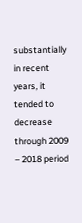substantially in recent years, it tended to decrease through 2009 – 2018 period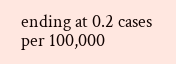ending at 0.2 cases per 100,000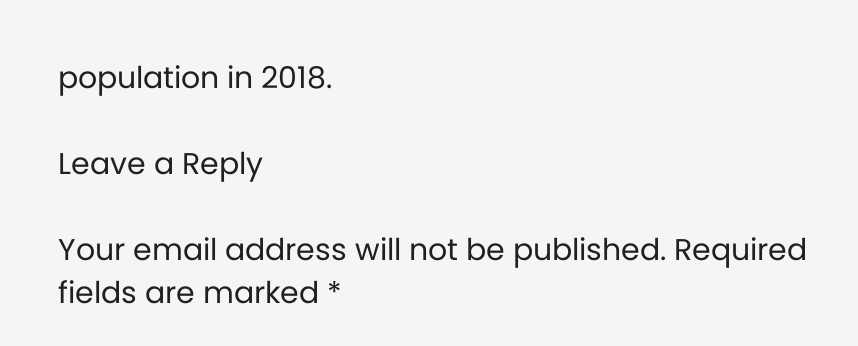population in 2018.

Leave a Reply

Your email address will not be published. Required fields are marked *